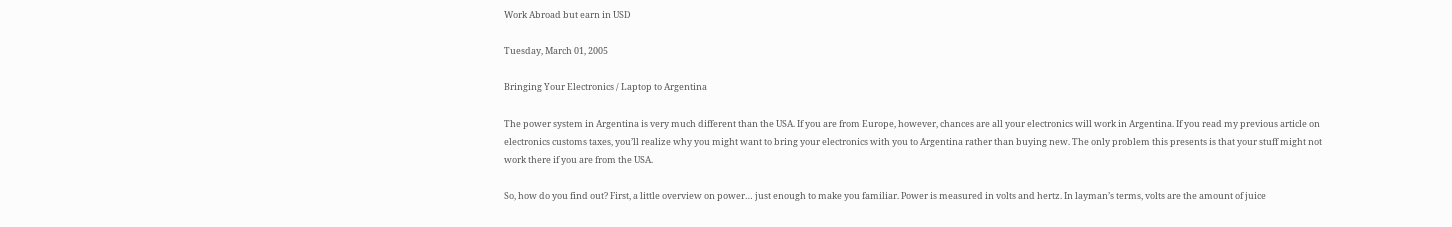Work Abroad but earn in USD

Tuesday, March 01, 2005

Bringing Your Electronics / Laptop to Argentina

The power system in Argentina is very much different than the USA. If you are from Europe, however, chances are all your electronics will work in Argentina. If you read my previous article on electronics customs taxes, you’ll realize why you might want to bring your electronics with you to Argentina rather than buying new. The only problem this presents is that your stuff might not work there if you are from the USA.

So, how do you find out? First, a little overview on power… just enough to make you familiar. Power is measured in volts and hertz. In layman’s terms, volts are the amount of juice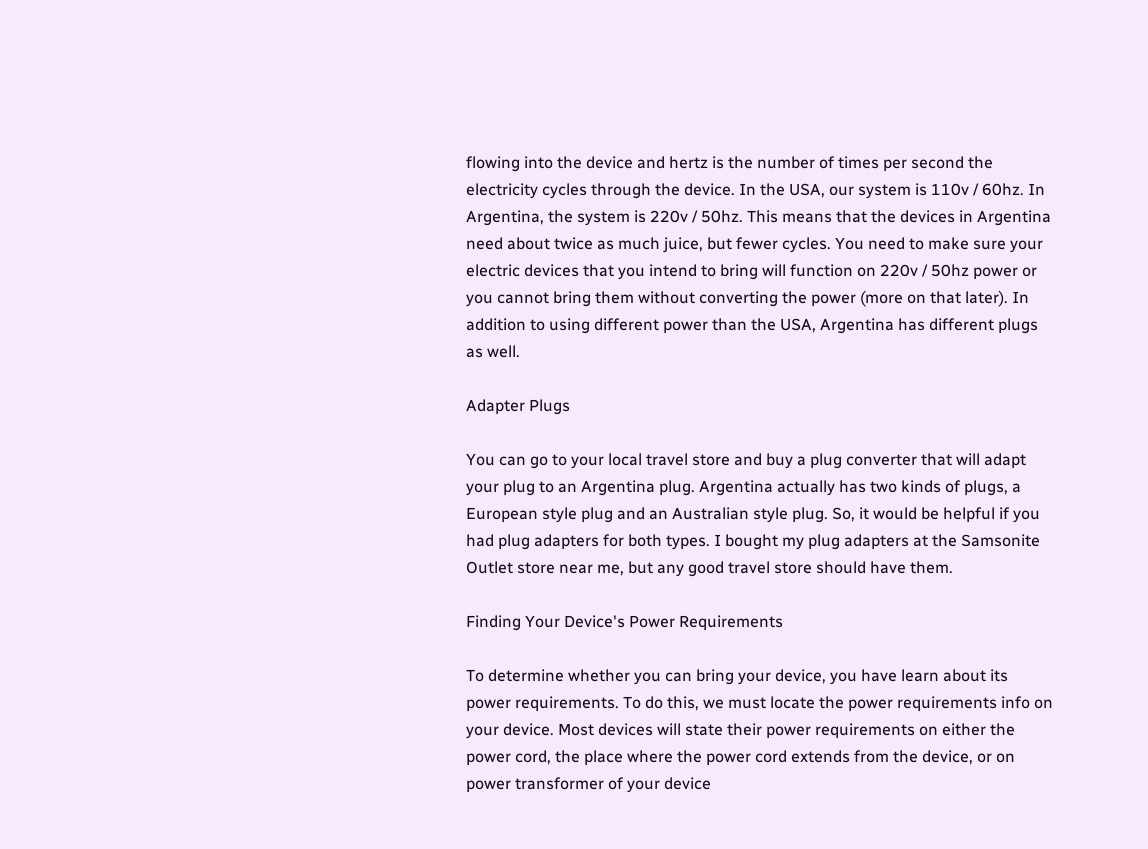flowing into the device and hertz is the number of times per second the electricity cycles through the device. In the USA, our system is 110v / 60hz. In Argentina, the system is 220v / 50hz. This means that the devices in Argentina need about twice as much juice, but fewer cycles. You need to make sure your electric devices that you intend to bring will function on 220v / 50hz power or you cannot bring them without converting the power (more on that later). In addition to using different power than the USA, Argentina has different plugs as well.

Adapter Plugs

You can go to your local travel store and buy a plug converter that will adapt your plug to an Argentina plug. Argentina actually has two kinds of plugs, a European style plug and an Australian style plug. So, it would be helpful if you had plug adapters for both types. I bought my plug adapters at the Samsonite Outlet store near me, but any good travel store should have them.

Finding Your Device's Power Requirements

To determine whether you can bring your device, you have learn about its power requirements. To do this, we must locate the power requirements info on your device. Most devices will state their power requirements on either the power cord, the place where the power cord extends from the device, or on power transformer of your device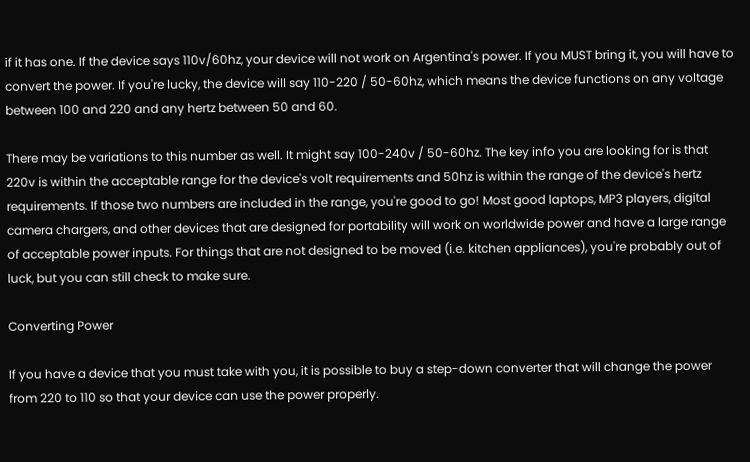if it has one. If the device says 110v/60hz, your device will not work on Argentina's power. If you MUST bring it, you will have to convert the power. If you're lucky, the device will say 110-220 / 50-60hz, which means the device functions on any voltage between 100 and 220 and any hertz between 50 and 60.

There may be variations to this number as well. It might say 100-240v / 50-60hz. The key info you are looking for is that 220v is within the acceptable range for the device's volt requirements and 50hz is within the range of the device's hertz requirements. If those two numbers are included in the range, you're good to go! Most good laptops, MP3 players, digital camera chargers, and other devices that are designed for portability will work on worldwide power and have a large range of acceptable power inputs. For things that are not designed to be moved (i.e. kitchen appliances), you're probably out of luck, but you can still check to make sure.

Converting Power

If you have a device that you must take with you, it is possible to buy a step-down converter that will change the power from 220 to 110 so that your device can use the power properly.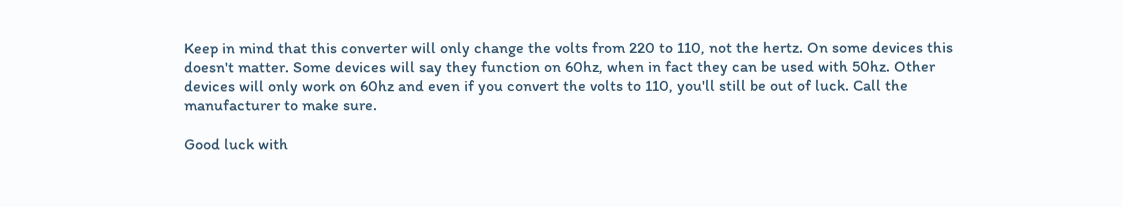Keep in mind that this converter will only change the volts from 220 to 110, not the hertz. On some devices this doesn't matter. Some devices will say they function on 60hz, when in fact they can be used with 50hz. Other devices will only work on 60hz and even if you convert the volts to 110, you'll still be out of luck. Call the manufacturer to make sure.

Good luck with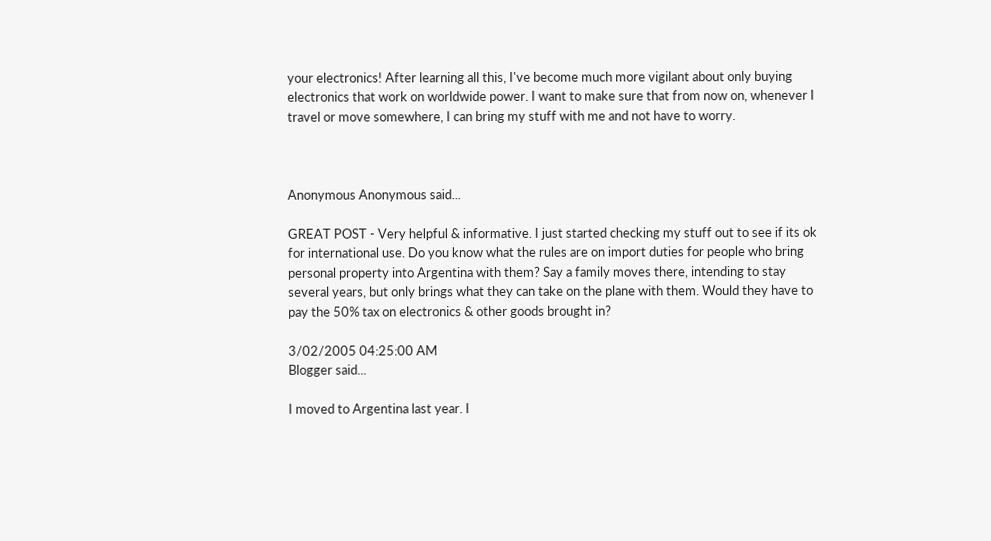your electronics! After learning all this, I've become much more vigilant about only buying electronics that work on worldwide power. I want to make sure that from now on, whenever I travel or move somewhere, I can bring my stuff with me and not have to worry.



Anonymous Anonymous said...

GREAT POST - Very helpful & informative. I just started checking my stuff out to see if its ok for international use. Do you know what the rules are on import duties for people who bring personal property into Argentina with them? Say a family moves there, intending to stay several years, but only brings what they can take on the plane with them. Would they have to pay the 50% tax on electronics & other goods brought in?

3/02/2005 04:25:00 AM
Blogger said...

I moved to Argentina last year. I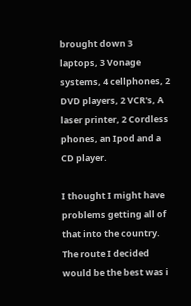brought down 3 laptops, 3 Vonage systems, 4 cellphones, 2 DVD players, 2 VCR's, A laser printer, 2 Cordless phones, an Ipod and a CD player.

I thought I might have problems getting all of that into the country. The route I decided would be the best was i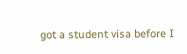got a student visa before I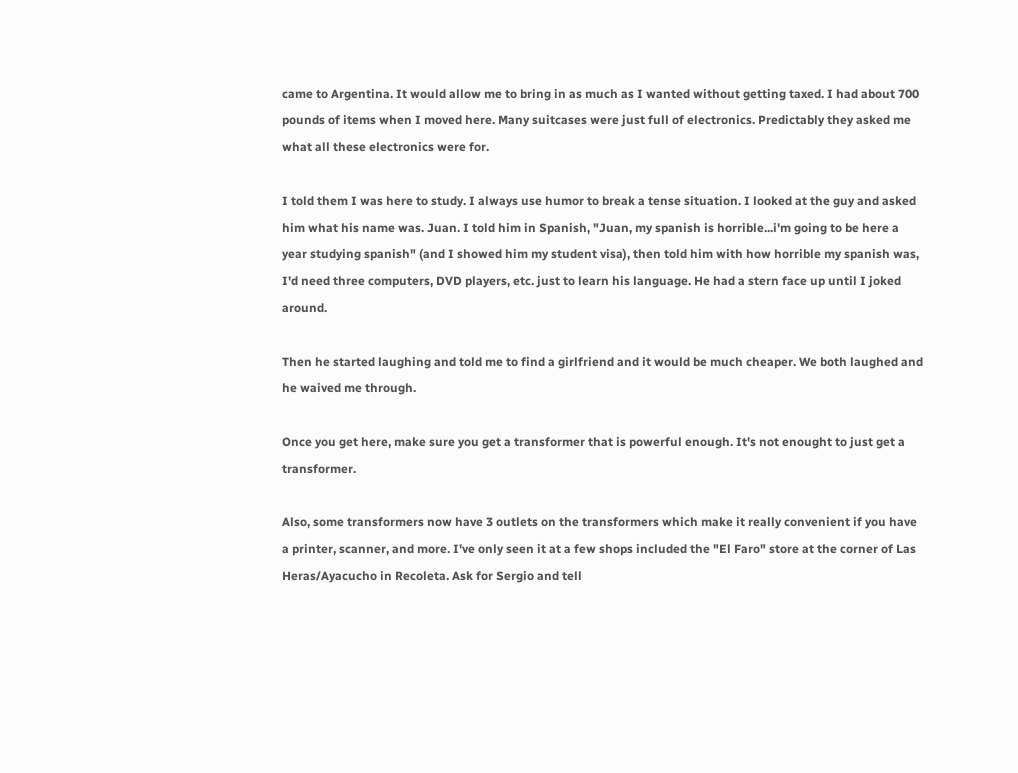came to Argentina. It would allow me to bring in as much as I wanted without getting taxed. I had about 700 pounds of items when I moved here. Many suitcases were just full of electronics. Predictably they asked me what all these electronics were for.

I told them I was here to study. I always use humor to break a tense situation. I looked at the guy and asked him what his name was. Juan. I told him in Spanish, "Juan, my spanish is horrible...i'm going to be here a year studying spanish" (and I showed him my student visa), then told him with how horrible my spanish was, I'd need three computers, DVD players, etc. just to learn his language. He had a stern face up until I joked around.

Then he started laughing and told me to find a girlfriend and it would be much cheaper. We both laughed and he waived me through.

Once you get here, make sure you get a transformer that is powerful enough. It's not enought to just get a transformer.

Also, some transformers now have 3 outlets on the transformers which make it really convenient if you have a printer, scanner, and more. I've only seen it at a few shops included the "El Faro" store at the corner of Las Heras/Ayacucho in Recoleta. Ask for Sergio and tell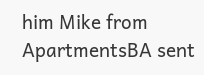him Mike from ApartmentsBA sent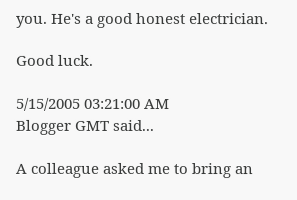you. He's a good honest electrician.

Good luck.

5/15/2005 03:21:00 AM
Blogger GMT said...

A colleague asked me to bring an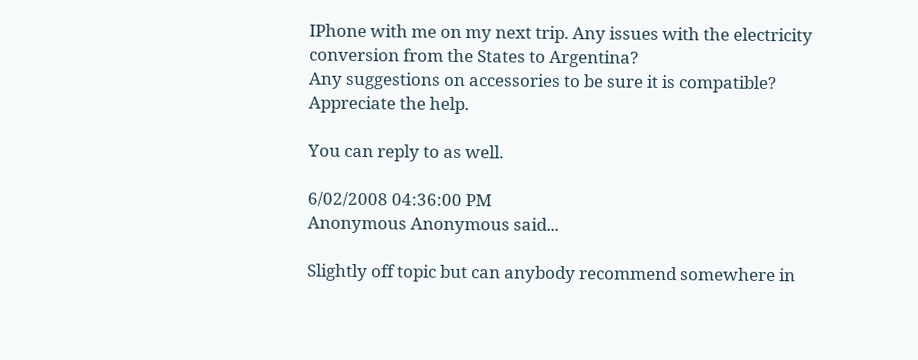IPhone with me on my next trip. Any issues with the electricity conversion from the States to Argentina?
Any suggestions on accessories to be sure it is compatible?
Appreciate the help.

You can reply to as well.

6/02/2008 04:36:00 PM
Anonymous Anonymous said...

Slightly off topic but can anybody recommend somewhere in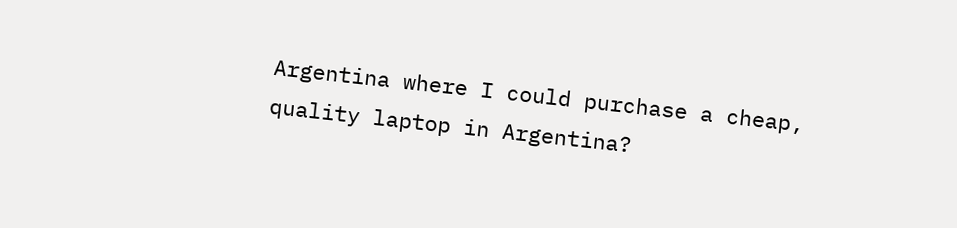Argentina where I could purchase a cheap, quality laptop in Argentina?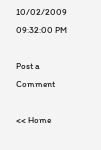10/02/2009 09:32:00 PM

Post a Comment

<< Home